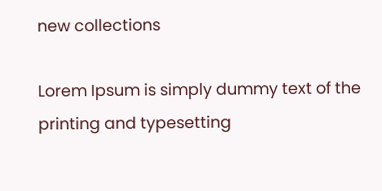new collections

Lorem Ipsum is simply dummy text of the printing and typesetting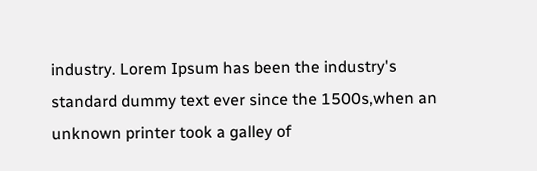industry. Lorem Ipsum has been the industry's standard dummy text ever since the 1500s,when an unknown printer took a galley of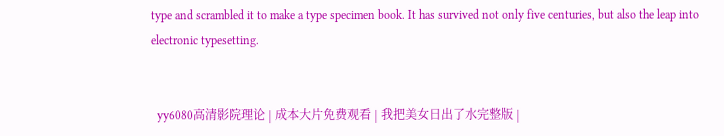type and scrambled it to make a type specimen book. It has survived not only five centuries, but also the leap into electronic typesetting.


  yy6080高清影院理论 | 成本大片免费观看 | 我把美女日出了水完整版 |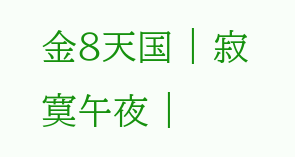金8天国 | 寂寞午夜 |